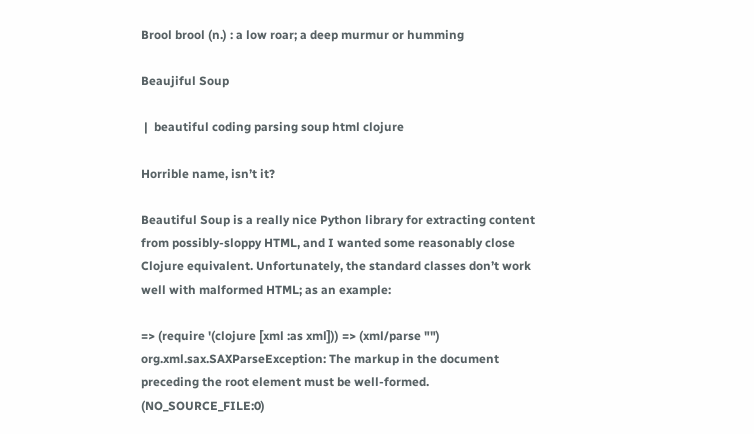Brool brool (n.) : a low roar; a deep murmur or humming

Beaujiful Soup

 |  beautiful coding parsing soup html clojure

Horrible name, isn’t it?

Beautiful Soup is a really nice Python library for extracting content from possibly-sloppy HTML, and I wanted some reasonably close Clojure equivalent. Unfortunately, the standard classes don’t work well with malformed HTML; as an example:

=> (require '(clojure [xml :as xml])) => (xml/parse "") org.xml.sax.SAXParseException: The markup in the document preceding the root element must be well-formed. (NO_SOURCE_FILE:0)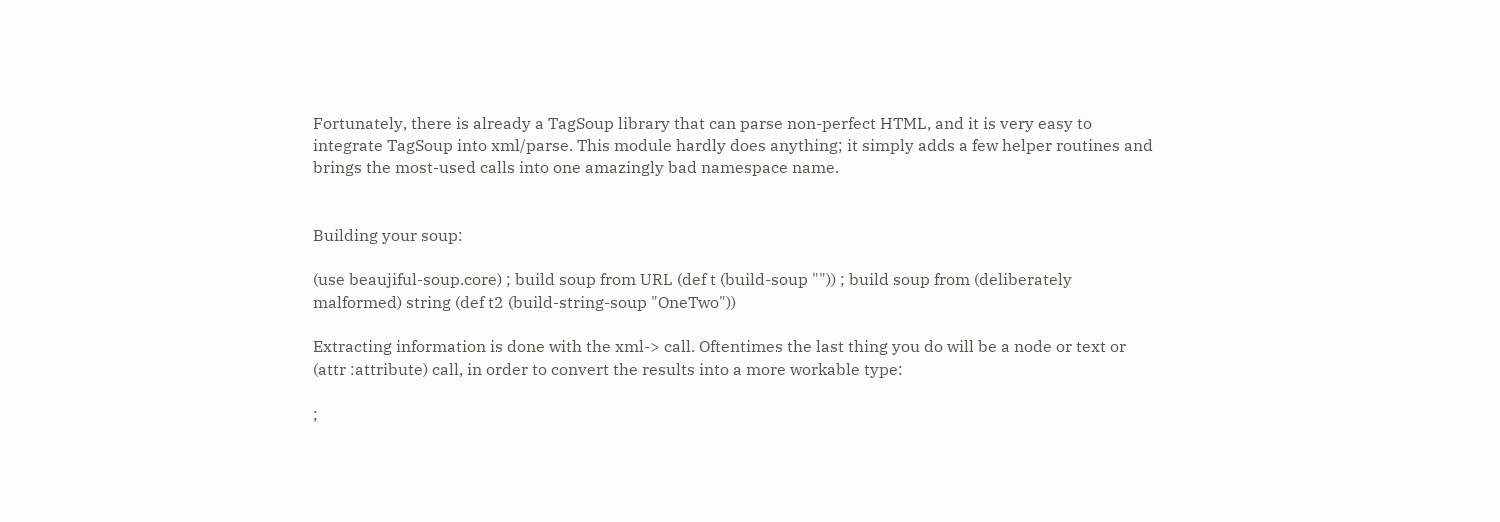Fortunately, there is already a TagSoup library that can parse non-perfect HTML, and it is very easy to integrate TagSoup into xml/parse. This module hardly does anything; it simply adds a few helper routines and brings the most-used calls into one amazingly bad namespace name.


Building your soup:

(use beaujiful-soup.core) ; build soup from URL (def t (build-soup "")) ; build soup from (deliberately malformed) string (def t2 (build-string-soup "OneTwo"))

Extracting information is done with the xml-> call. Oftentimes the last thing you do will be a node or text or (attr :attribute) call, in order to convert the results into a more workable type:

;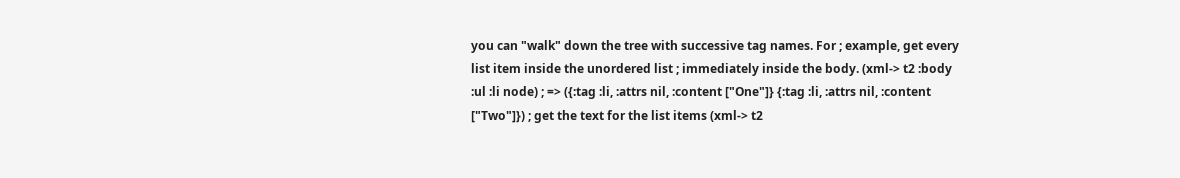you can "walk" down the tree with successive tag names. For ; example, get every list item inside the unordered list ; immediately inside the body. (xml-> t2 :body :ul :li node) ; => ({:tag :li, :attrs nil, :content ["One"]} {:tag :li, :attrs nil, :content ["Two"]}) ; get the text for the list items (xml-> t2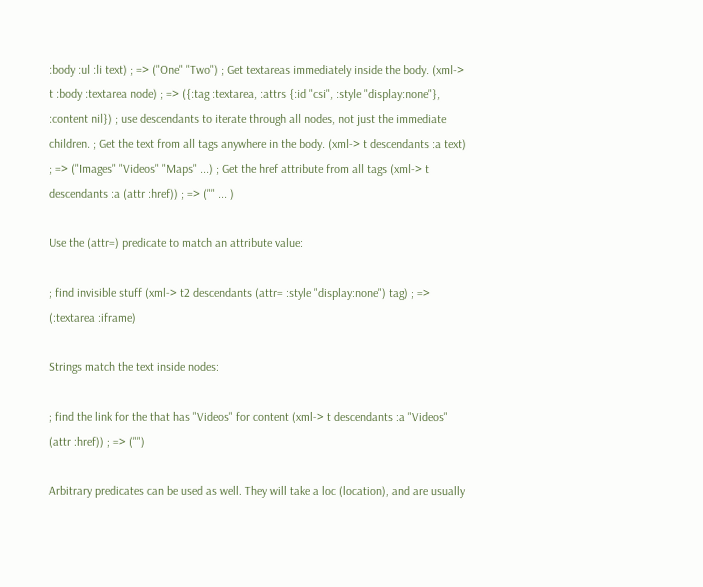:body :ul :li text) ; => ("One" "Two") ; Get textareas immediately inside the body. (xml-> t :body :textarea node) ; => ({:tag :textarea, :attrs {:id "csi", :style "display:none"}, :content nil}) ; use descendants to iterate through all nodes, not just the immediate children. ; Get the text from all tags anywhere in the body. (xml-> t descendants :a text) ; => ("Images" "Videos" "Maps" ...) ; Get the href attribute from all tags (xml-> t descendants :a (attr :href)) ; => ("" ... )

Use the (attr=) predicate to match an attribute value:

; find invisible stuff (xml-> t2 descendants (attr= :style "display:none") tag) ; => (:textarea :iframe)

Strings match the text inside nodes:

; find the link for the that has "Videos" for content (xml-> t descendants :a "Videos" (attr :href)) ; => ("")

Arbitrary predicates can be used as well. They will take a loc (location), and are usually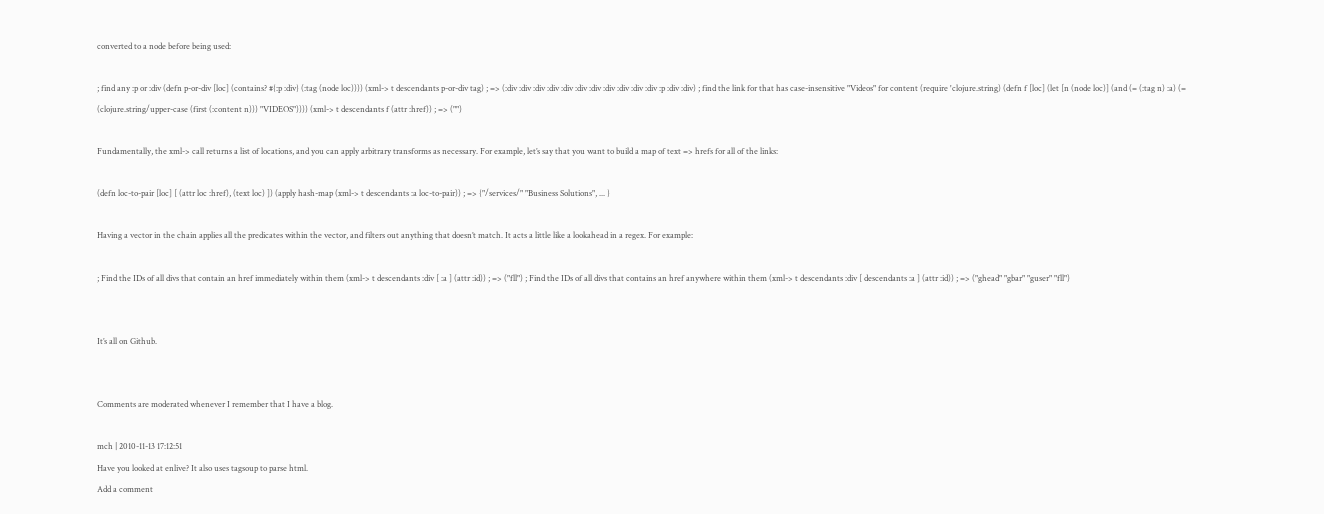converted to a node before being used:

; find any :p or :div (defn p-or-div [loc] (contains? #{:p :div} (:tag (node loc)))) (xml-> t descendants p-or-div tag) ; => (:div :div :div :div :div :div :div :div :div :div :div :p :div :div) ; find the link for that has case-insensitive "Videos" for content (require 'clojure.string) (defn f [loc] (let [n (node loc)] (and (= (:tag n) :a) (= (clojure.string/upper-case (first (:content n))) "VIDEOS")))) (xml-> t descendants f (attr :href)) ; => ("")

Fundamentally, the xml-> call returns a list of locations, and you can apply arbitrary transforms as necessary. For example, let’s say that you want to build a map of text => hrefs for all of the links:

(defn loc-to-pair [loc] [ (attr loc :href), (text loc) ]) (apply hash-map (xml-> t descendants :a loc-to-pair)) ; => {"/services/" "Business Solutions", ... }

Having a vector in the chain applies all the predicates within the vector, and filters out anything that doesn’t match. It acts a little like a lookahead in a regex. For example:

; Find the IDs of all divs that contain an href immediately within them (xml-> t descendants :div [ :a ] (attr :id)) ; => ("fll") ; Find the IDs of all divs that contains an href anywhere within them (xml-> t descendants :div [ descendants :a ] (attr :id)) ; => ("ghead" "gbar" "guser" "fll")


It’s all on Github.


Comments are moderated whenever I remember that I have a blog.

mch | 2010-11-13 17:12:51
Have you looked at enlive? It also uses tagsoup to parse html.
Add a comment